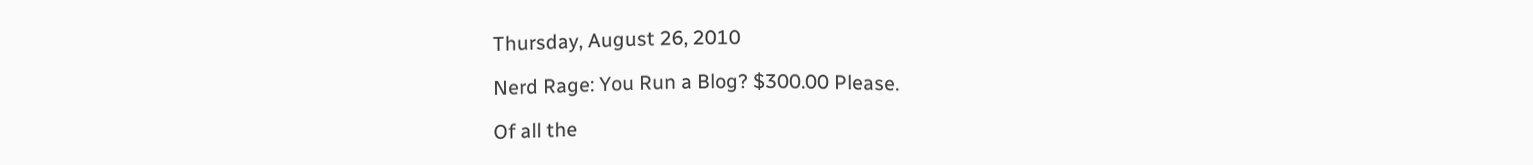Thursday, August 26, 2010

Nerd Rage: You Run a Blog? $300.00 Please.

Of all the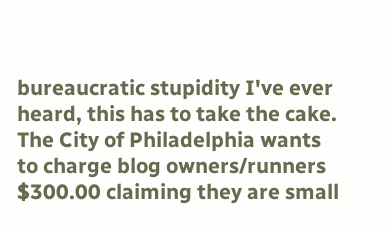bureaucratic stupidity I've ever heard, this has to take the cake. The City of Philadelphia wants to charge blog owners/runners $300.00 claiming they are small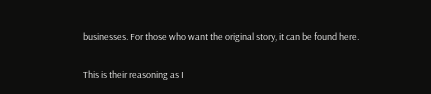businesses. For those who want the original story, it can be found here.

This is their reasoning as I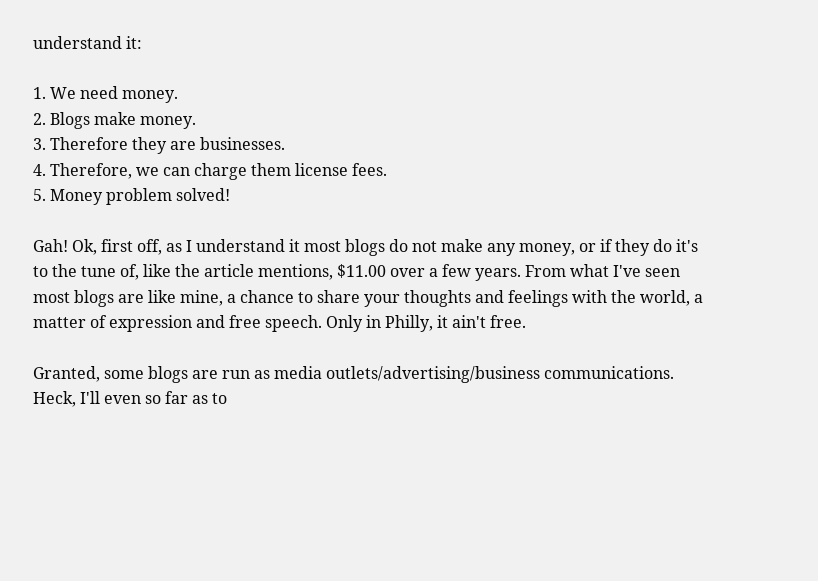understand it:

1. We need money.
2. Blogs make money.
3. Therefore they are businesses.
4. Therefore, we can charge them license fees.
5. Money problem solved!

Gah! Ok, first off, as I understand it most blogs do not make any money, or if they do it's to the tune of, like the article mentions, $11.00 over a few years. From what I've seen most blogs are like mine, a chance to share your thoughts and feelings with the world, a matter of expression and free speech. Only in Philly, it ain't free.

Granted, some blogs are run as media outlets/advertising/business communications. Heck, I'll even so far as to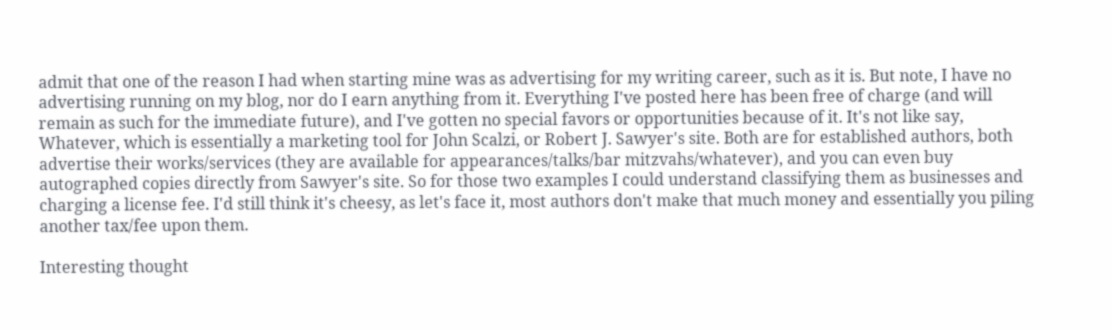admit that one of the reason I had when starting mine was as advertising for my writing career, such as it is. But note, I have no advertising running on my blog, nor do I earn anything from it. Everything I've posted here has been free of charge (and will remain as such for the immediate future), and I've gotten no special favors or opportunities because of it. It's not like say, Whatever, which is essentially a marketing tool for John Scalzi, or Robert J. Sawyer's site. Both are for established authors, both advertise their works/services (they are available for appearances/talks/bar mitzvahs/whatever), and you can even buy autographed copies directly from Sawyer's site. So for those two examples I could understand classifying them as businesses and charging a license fee. I'd still think it's cheesy, as let's face it, most authors don't make that much money and essentially you piling another tax/fee upon them.

Interesting thought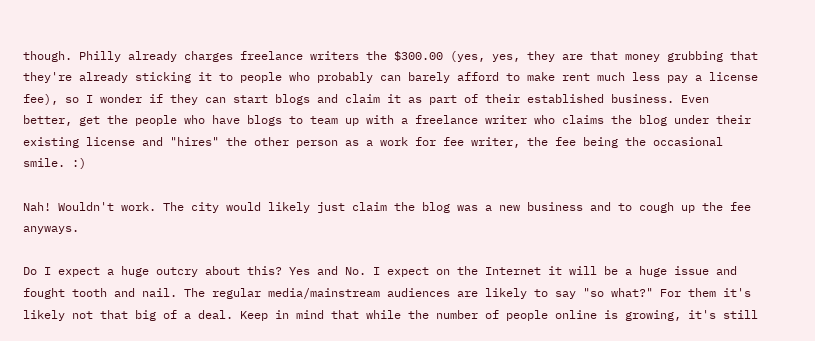though. Philly already charges freelance writers the $300.00 (yes, yes, they are that money grubbing that they're already sticking it to people who probably can barely afford to make rent much less pay a license fee), so I wonder if they can start blogs and claim it as part of their established business. Even better, get the people who have blogs to team up with a freelance writer who claims the blog under their existing license and "hires" the other person as a work for fee writer, the fee being the occasional smile. :)

Nah! Wouldn't work. The city would likely just claim the blog was a new business and to cough up the fee anyways.

Do I expect a huge outcry about this? Yes and No. I expect on the Internet it will be a huge issue and fought tooth and nail. The regular media/mainstream audiences are likely to say "so what?" For them it's likely not that big of a deal. Keep in mind that while the number of people online is growing, it's still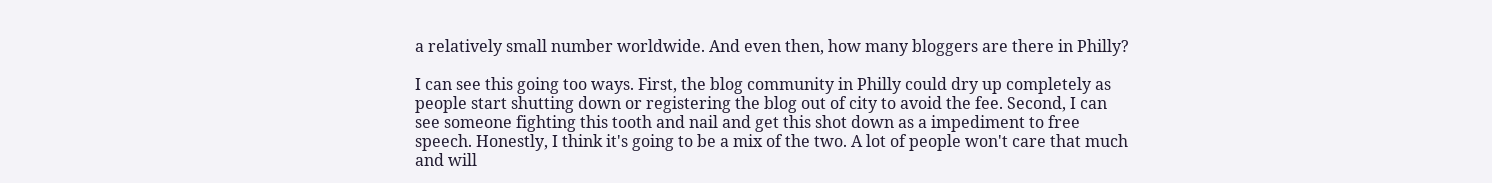a relatively small number worldwide. And even then, how many bloggers are there in Philly?

I can see this going too ways. First, the blog community in Philly could dry up completely as people start shutting down or registering the blog out of city to avoid the fee. Second, I can see someone fighting this tooth and nail and get this shot down as a impediment to free speech. Honestly, I think it's going to be a mix of the two. A lot of people won't care that much and will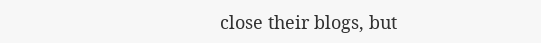close their blogs, but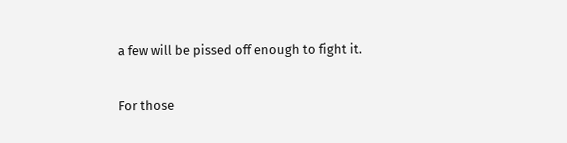a few will be pissed off enough to fight it.

For those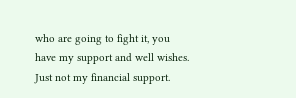who are going to fight it, you have my support and well wishes. Just not my financial support.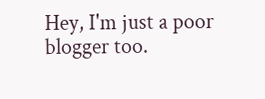Hey, I'm just a poor blogger too.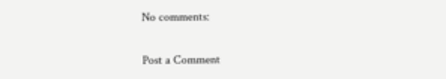No comments:

Post a Comment